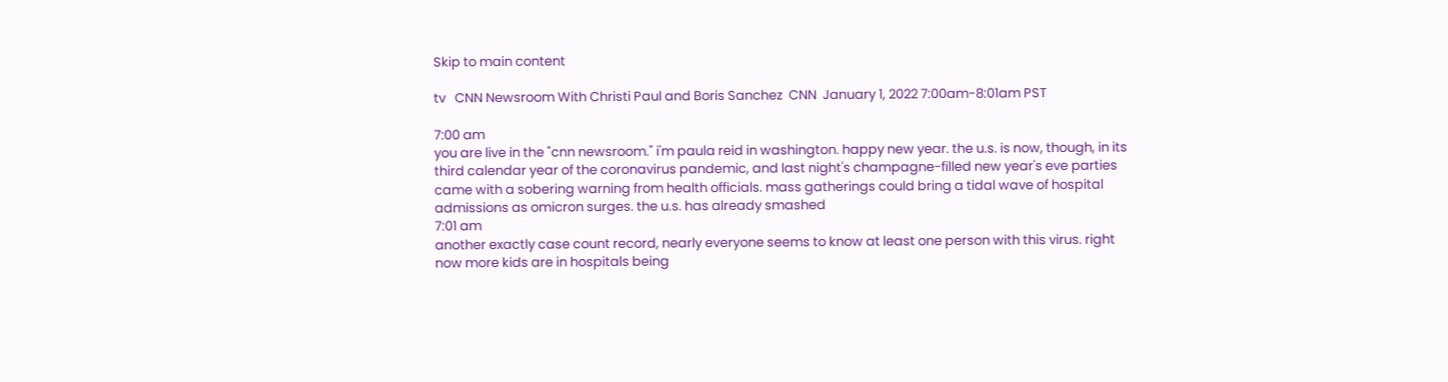Skip to main content

tv   CNN Newsroom With Christi Paul and Boris Sanchez  CNN  January 1, 2022 7:00am-8:01am PST

7:00 am
you are live in the "cnn newsroom." i'm paula reid in washington. happy new year. the u.s. is now, though, in its third calendar year of the coronavirus pandemic, and last night's champagne-filled new year's eve parties came with a sobering warning from health officials. mass gatherings could bring a tidal wave of hospital admissions as omicron surges. the u.s. has already smashed
7:01 am
another exactly case count record, nearly everyone seems to know at least one person with this virus. right now more kids are in hospitals being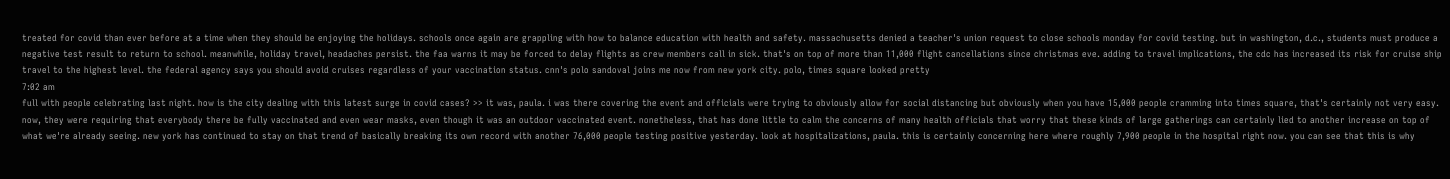treated for covid than ever before at a time when they should be enjoying the holidays. schools once again are grappling with how to balance education with health and safety. massachusetts denied a teacher's union request to close schools monday for covid testing. but in washington, d.c., students must produce a negative test result to return to school. meanwhile, holiday travel, headaches persist. the faa warns it may be forced to delay flights as crew members call in sick. that's on top of more than 11,000 flight cancellations since christmas eve. adding to travel implications, the cdc has increased its risk for cruise ship travel to the highest level. the federal agency says you should avoid cruises regardless of your vaccination status. cnn's polo sandoval joins me now from new york city. polo, times square looked pretty
7:02 am
full with people celebrating last night. how is the city dealing with this latest surge in covid cases? >> it was, paula. i was there covering the event and officials were trying to obviously allow for social distancing but obviously when you have 15,000 people cramming into times square, that's certainly not very easy. now, they were requiring that everybody there be fully vaccinated and even wear masks, even though it was an outdoor vaccinated event. nonetheless, that has done little to calm the concerns of many health officials that worry that these kinds of large gatherings can certainly lied to another increase on top of what we're already seeing. new york has continued to stay on that trend of basically breaking its own record with another 76,000 people testing positive yesterday. look at hospitalizations, paula. this is certainly concerning here where roughly 7,900 people in the hospital right now. you can see that this is why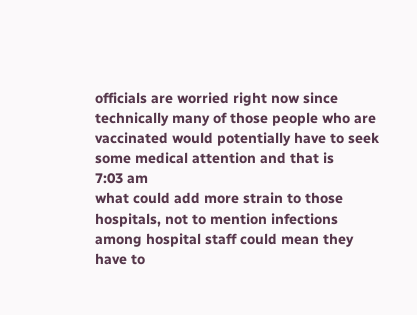officials are worried right now since technically many of those people who are vaccinated would potentially have to seek some medical attention and that is
7:03 am
what could add more strain to those hospitals, not to mention infections among hospital staff could mean they have to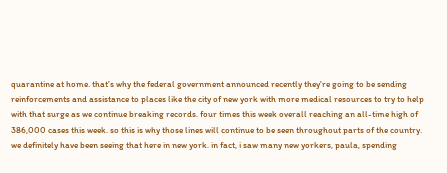quarantine at home. that's why the federal government announced recently they're going to be sending reinforcements and assistance to places like the city of new york with more medical resources to try to help with that surge as we continue breaking records. four times this week overall reaching an all-time high of 386,000 cases this week. so this is why those lines will continue to be seen throughout parts of the country. we definitely have been seeing that here in new york. in fact, i saw many new yorkers, paula, spending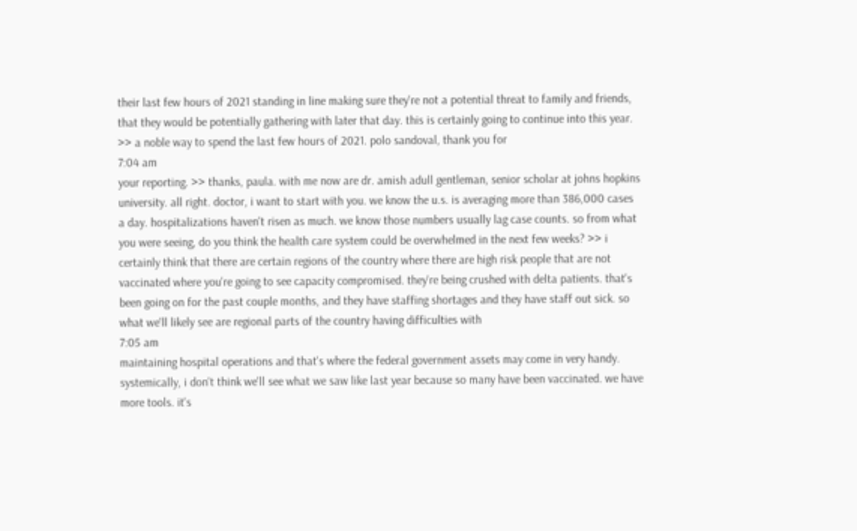their last few hours of 2021 standing in line making sure they're not a potential threat to family and friends, that they would be potentially gathering with later that day. this is certainly going to continue into this year. >> a noble way to spend the last few hours of 2021. polo sandoval, thank you for
7:04 am
your reporting. >> thanks, paula. with me now are dr. amish adull gentleman, senior scholar at johns hopkins university. all right. doctor, i want to start with you. we know the u.s. is averaging more than 386,000 cases a day. hospitalizations haven't risen as much. we know those numbers usually lag case counts. so from what you were seeing, do you think the health care system could be overwhelmed in the next few weeks? >> i certainly think that there are certain regions of the country where there are high risk people that are not vaccinated where you're going to see capacity compromised. they're being crushed with delta patients. that's been going on for the past couple months, and they have staffing shortages and they have staff out sick. so what we'll likely see are regional parts of the country having difficulties with
7:05 am
maintaining hospital operations and that's where the federal government assets may come in very handy. systemically, i don't think we'll see what we saw like last year because so many have been vaccinated. we have more tools. it's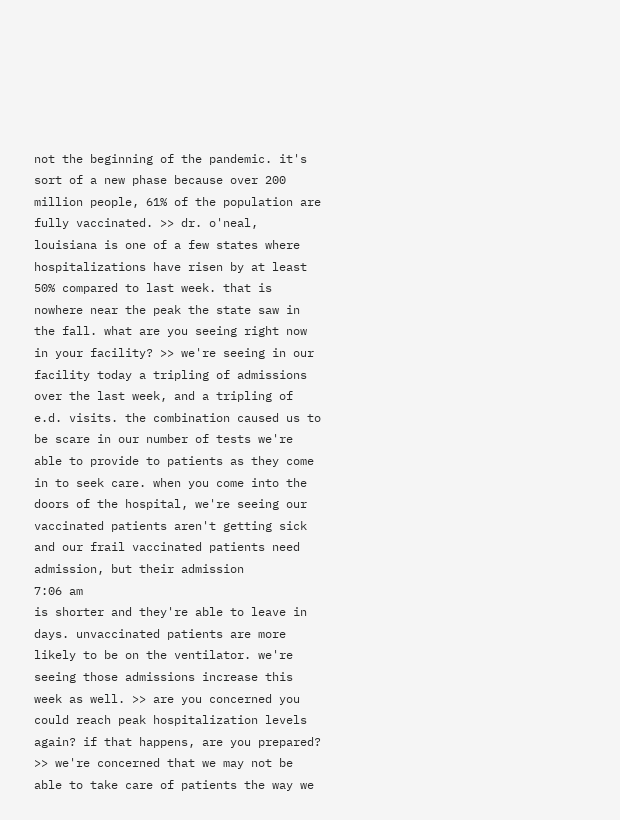not the beginning of the pandemic. it's sort of a new phase because over 200 million people, 61% of the population are fully vaccinated. >> dr. o'neal, louisiana is one of a few states where hospitalizations have risen by at least 50% compared to last week. that is nowhere near the peak the state saw in the fall. what are you seeing right now in your facility? >> we're seeing in our facility today a tripling of admissions over the last week, and a tripling of e.d. visits. the combination caused us to be scare in our number of tests we're able to provide to patients as they come in to seek care. when you come into the doors of the hospital, we're seeing our vaccinated patients aren't getting sick and our frail vaccinated patients need admission, but their admission
7:06 am
is shorter and they're able to leave in days. unvaccinated patients are more likely to be on the ventilator. we're seeing those admissions increase this week as well. >> are you concerned you could reach peak hospitalization levels again? if that happens, are you prepared? >> we're concerned that we may not be able to take care of patients the way we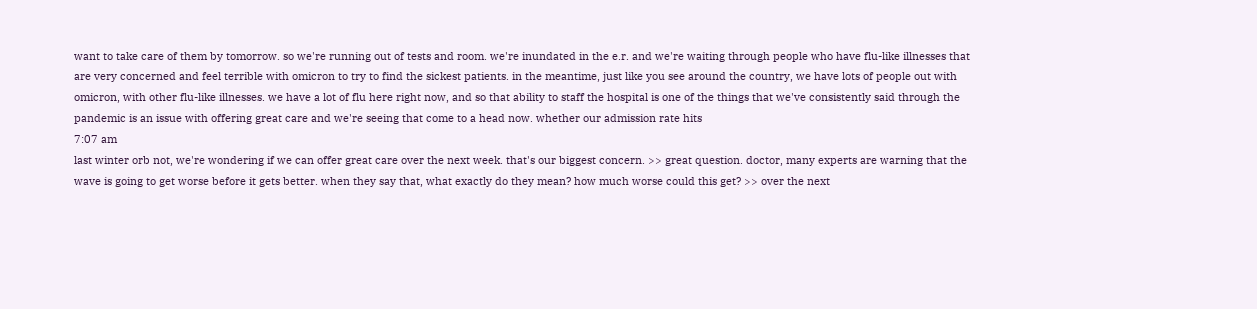want to take care of them by tomorrow. so we're running out of tests and room. we're inundated in the e.r. and we're waiting through people who have flu-like illnesses that are very concerned and feel terrible with omicron to try to find the sickest patients. in the meantime, just like you see around the country, we have lots of people out with omicron, with other flu-like illnesses. we have a lot of flu here right now, and so that ability to staff the hospital is one of the things that we've consistently said through the pandemic is an issue with offering great care and we're seeing that come to a head now. whether our admission rate hits
7:07 am
last winter orb not, we're wondering if we can offer great care over the next week. that's our biggest concern. >> great question. doctor, many experts are warning that the wave is going to get worse before it gets better. when they say that, what exactly do they mean? how much worse could this get? >> over the next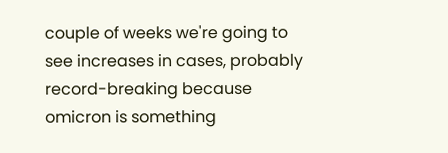couple of weeks we're going to see increases in cases, probably record-breaking because omicron is something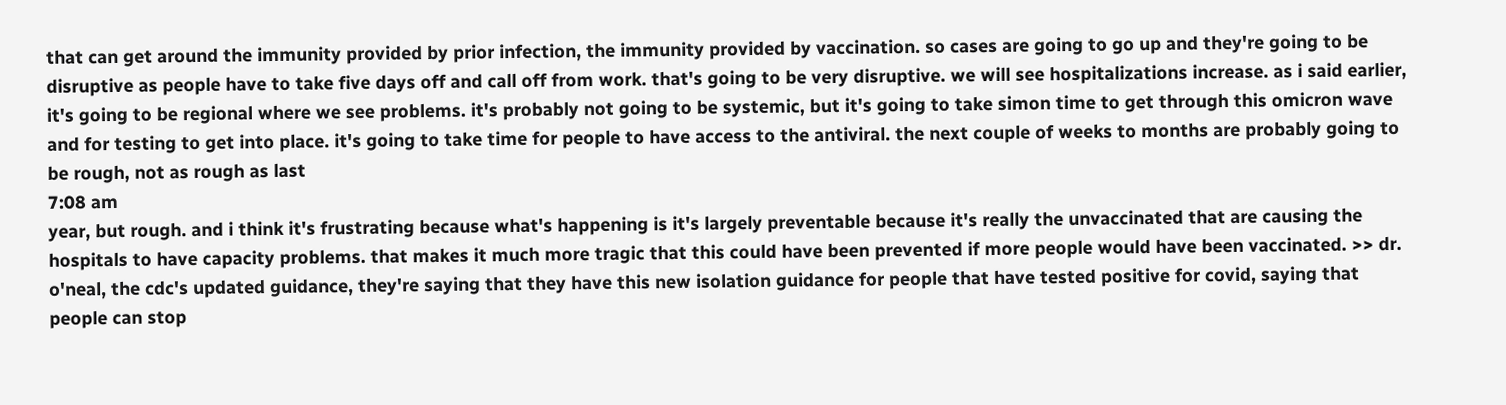that can get around the immunity provided by prior infection, the immunity provided by vaccination. so cases are going to go up and they're going to be disruptive as people have to take five days off and call off from work. that's going to be very disruptive. we will see hospitalizations increase. as i said earlier, it's going to be regional where we see problems. it's probably not going to be systemic, but it's going to take simon time to get through this omicron wave and for testing to get into place. it's going to take time for people to have access to the antiviral. the next couple of weeks to months are probably going to be rough, not as rough as last
7:08 am
year, but rough. and i think it's frustrating because what's happening is it's largely preventable because it's really the unvaccinated that are causing the hospitals to have capacity problems. that makes it much more tragic that this could have been prevented if more people would have been vaccinated. >> dr. o'neal, the cdc's updated guidance, they're saying that they have this new isolation guidance for people that have tested positive for covid, saying that people can stop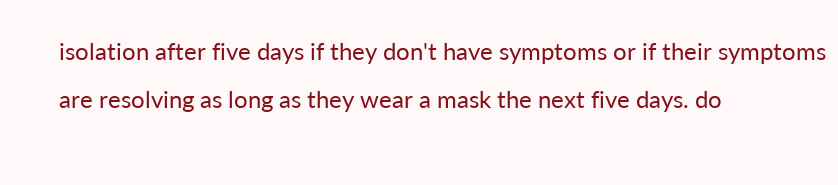isolation after five days if they don't have symptoms or if their symptoms are resolving as long as they wear a mask the next five days. do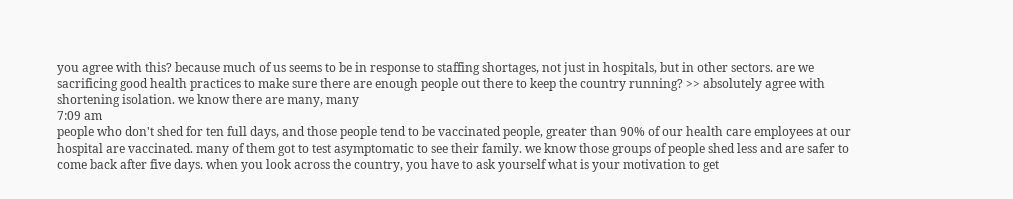you agree with this? because much of us seems to be in response to staffing shortages, not just in hospitals, but in other sectors. are we sacrificing good health practices to make sure there are enough people out there to keep the country running? >> absolutely agree with shortening isolation. we know there are many, many
7:09 am
people who don't shed for ten full days, and those people tend to be vaccinated people, greater than 90% of our health care employees at our hospital are vaccinated. many of them got to test asymptomatic to see their family. we know those groups of people shed less and are safer to come back after five days. when you look across the country, you have to ask yourself what is your motivation to get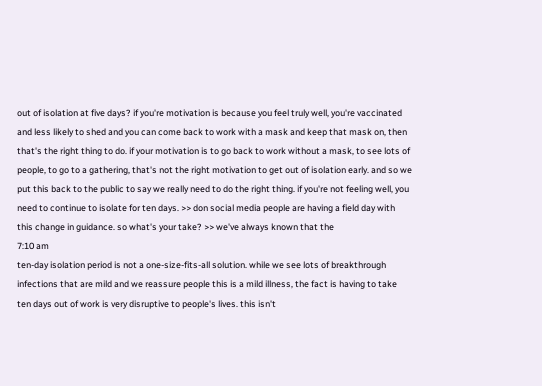out of isolation at five days? if you're motivation is because you feel truly well, you're vaccinated and less likely to shed and you can come back to work with a mask and keep that mask on, then that's the right thing to do. if your motivation is to go back to work without a mask, to see lots of people, to go to a gathering, that's not the right motivation to get out of isolation early. and so we put this back to the public to say we really need to do the right thing. if you're not feeling well, you need to continue to isolate for ten days. >> don social media people are having a field day with this change in guidance. so what's your take? >> we've always known that the
7:10 am
ten-day isolation period is not a one-size-fits-all solution. while we see lots of breakthrough infections that are mild and we reassure people this is a mild illness, the fact is having to take ten days out of work is very disruptive to people's lives. this isn't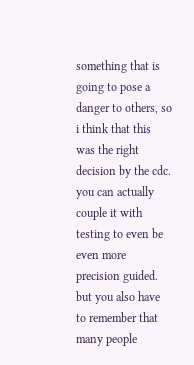something that is going to pose a danger to others, so i think that this was the right decision by the cdc. you can actually couple it with testing to even be even more precision guided. but you also have to remember that many people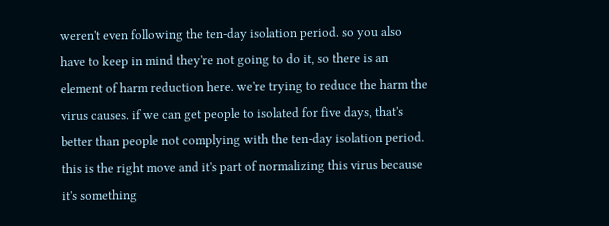weren't even following the ten-day isolation period. so you also have to keep in mind they're not going to do it, so there is an element of harm reduction here. we're trying to reduce the harm the virus causes. if we can get people to isolated for five days, that's better than people not complying with the ten-day isolation period. this is the right move and it's part of normalizing this virus because it's something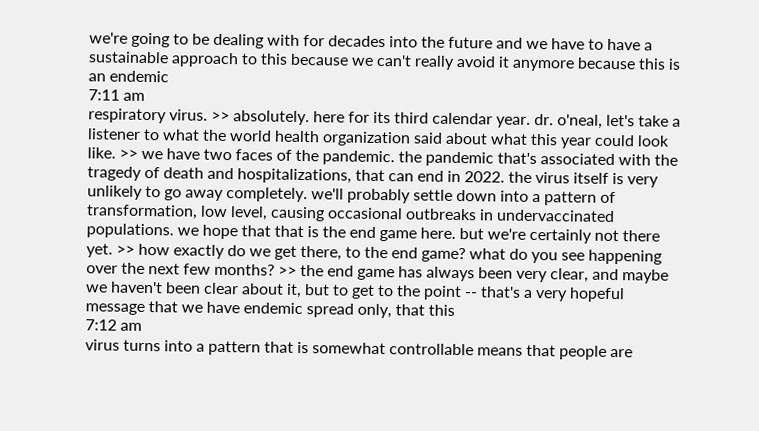we're going to be dealing with for decades into the future and we have to have a sustainable approach to this because we can't really avoid it anymore because this is an endemic
7:11 am
respiratory virus. >> absolutely. here for its third calendar year. dr. o'neal, let's take a listener to what the world health organization said about what this year could look like. >> we have two faces of the pandemic. the pandemic that's associated with the tragedy of death and hospitalizations, that can end in 2022. the virus itself is very unlikely to go away completely. we'll probably settle down into a pattern of transformation, low level, causing occasional outbreaks in undervaccinated populations. we hope that that is the end game here. but we're certainly not there yet. >> how exactly do we get there, to the end game? what do you see happening over the next few months? >> the end game has always been very clear, and maybe we haven't been clear about it, but to get to the point -- that's a very hopeful message that we have endemic spread only, that this
7:12 am
virus turns into a pattern that is somewhat controllable means that people are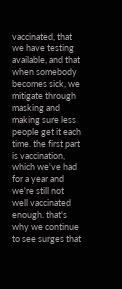vaccinated, that we have testing available, and that when somebody becomes sick, we mitigate through masking and making sure less people get it each time. the first part is vaccination, which we've had for a year and we're still not well vaccinated enough. that's why we continue to see surges that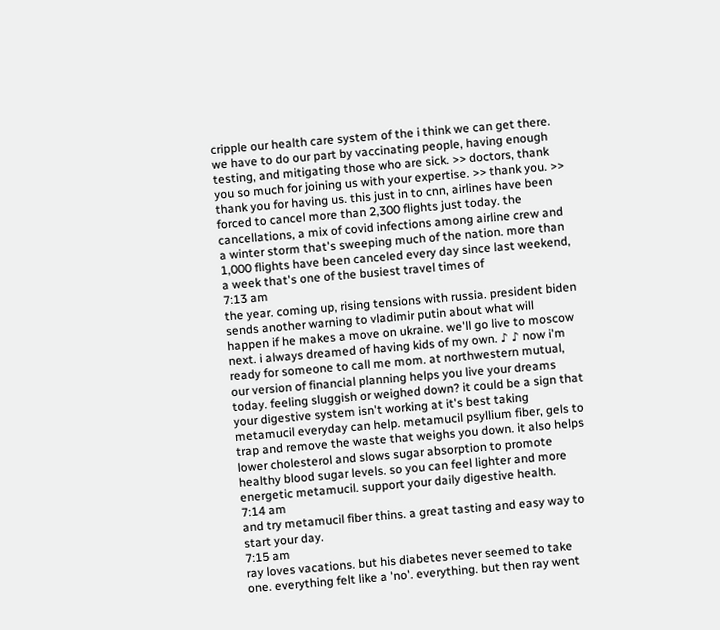cripple our health care system of the i think we can get there. we have to do our part by vaccinating people, having enough testing, and mitigating those who are sick. >> doctors, thank you so much for joining us with your expertise. >> thank you. >> thank you for having us. this just in to cnn, airlines have been forced to cancel more than 2,300 flights just today. the cancellations, a mix of covid infections among airline crew and a winter storm that's sweeping much of the nation. more than 1,000 flights have been canceled every day since last weekend, a week that's one of the busiest travel times of
7:13 am
the year. coming up, rising tensions with russia. president biden sends another warning to vladimir putin about what will happen if he makes a move on ukraine. we'll go live to moscow next. i always dreamed of having kids of my own. ♪ ♪ now i'm ready for someone to call me mom. at northwestern mutual, our version of financial planning helps you live your dreams today. feeling sluggish or weighed down? it could be a sign that your digestive system isn't working at it's best taking metamucil everyday can help. metamucil psyllium fiber, gels to trap and remove the waste that weighs you down. it also helps lower cholesterol and slows sugar absorption to promote healthy blood sugar levels. so you can feel lighter and more energetic metamucil. support your daily digestive health.
7:14 am
and try metamucil fiber thins. a great tasting and easy way to start your day.
7:15 am
ray loves vacations. but his diabetes never seemed to take one. everything felt like a 'no'. everything. but then ray went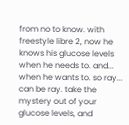from no to know. with freestyle libre 2, now he knows his glucose levels when he needs to. and... when he wants to. so ray... can be ray. take the mystery out of your glucose levels, and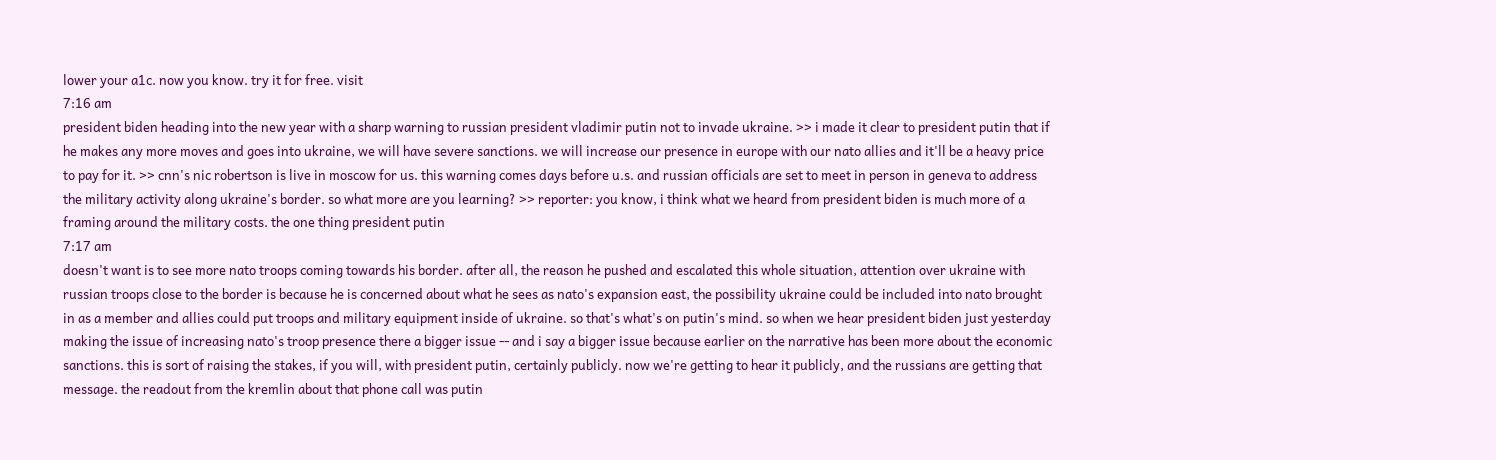lower your a1c. now you know. try it for free. visit
7:16 am
president biden heading into the new year with a sharp warning to russian president vladimir putin not to invade ukraine. >> i made it clear to president putin that if he makes any more moves and goes into ukraine, we will have severe sanctions. we will increase our presence in europe with our nato allies and it'll be a heavy price to pay for it. >> cnn's nic robertson is live in moscow for us. this warning comes days before u.s. and russian officials are set to meet in person in geneva to address the military activity along ukraine's border. so what more are you learning? >> reporter: you know, i think what we heard from president biden is much more of a framing around the military costs. the one thing president putin
7:17 am
doesn't want is to see more nato troops coming towards his border. after all, the reason he pushed and escalated this whole situation, attention over ukraine with russian troops close to the border is because he is concerned about what he sees as nato's expansion east, the possibility ukraine could be included into nato brought in as a member and allies could put troops and military equipment inside of ukraine. so that's what's on putin's mind. so when we hear president biden just yesterday making the issue of increasing nato's troop presence there a bigger issue -- and i say a bigger issue because earlier on the narrative has been more about the economic sanctions. this is sort of raising the stakes, if you will, with president putin, certainly publicly. now we're getting to hear it publicly, and the russians are getting that message. the readout from the kremlin about that phone call was putin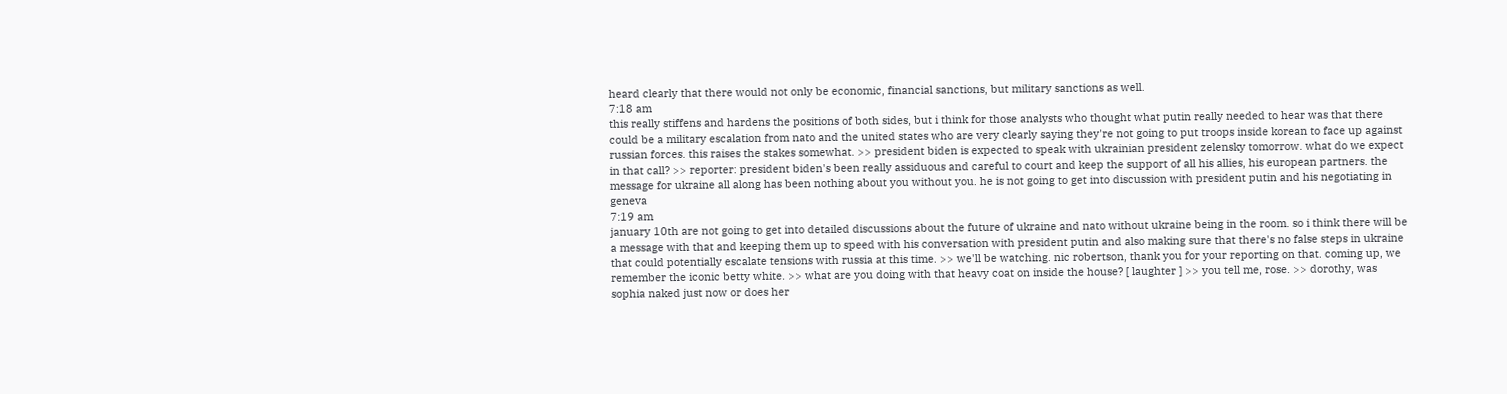heard clearly that there would not only be economic, financial sanctions, but military sanctions as well.
7:18 am
this really stiffens and hardens the positions of both sides, but i think for those analysts who thought what putin really needed to hear was that there could be a military escalation from nato and the united states who are very clearly saying they're not going to put troops inside korean to face up against russian forces. this raises the stakes somewhat. >> president biden is expected to speak with ukrainian president zelensky tomorrow. what do we expect in that call? >> reporter: president biden's been really assiduous and careful to court and keep the support of all his allies, his european partners. the message for ukraine all along has been nothing about you without you. he is not going to get into discussion with president putin and his negotiating in geneva
7:19 am
january 10th are not going to get into detailed discussions about the future of ukraine and nato without ukraine being in the room. so i think there will be a message with that and keeping them up to speed with his conversation with president putin and also making sure that there's no false steps in ukraine that could potentially escalate tensions with russia at this time. >> we'll be watching. nic robertson, thank you for your reporting on that. coming up, we remember the iconic betty white. >> what are you doing with that heavy coat on inside the house? [ laughter ] >> you tell me, rose. >> dorothy, was sophia naked just now or does her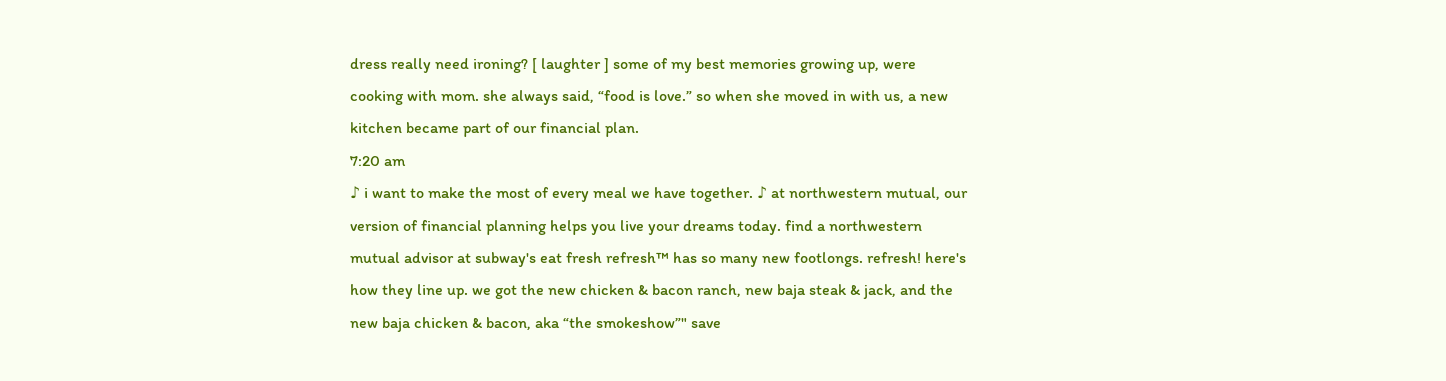dress really need ironing? [ laughter ] some of my best memories growing up, were cooking with mom. she always said, “food is love.” so when she moved in with us, a new kitchen became part of our financial plan.
7:20 am
♪ i want to make the most of every meal we have together. ♪ at northwestern mutual, our version of financial planning helps you live your dreams today. find a northwestern mutual advisor at subway's eat fresh refresh™ has so many new footlongs. refresh! here's how they line up. we got the new chicken & bacon ranch, new baja steak & jack, and the new baja chicken & bacon, aka “the smokeshow”" save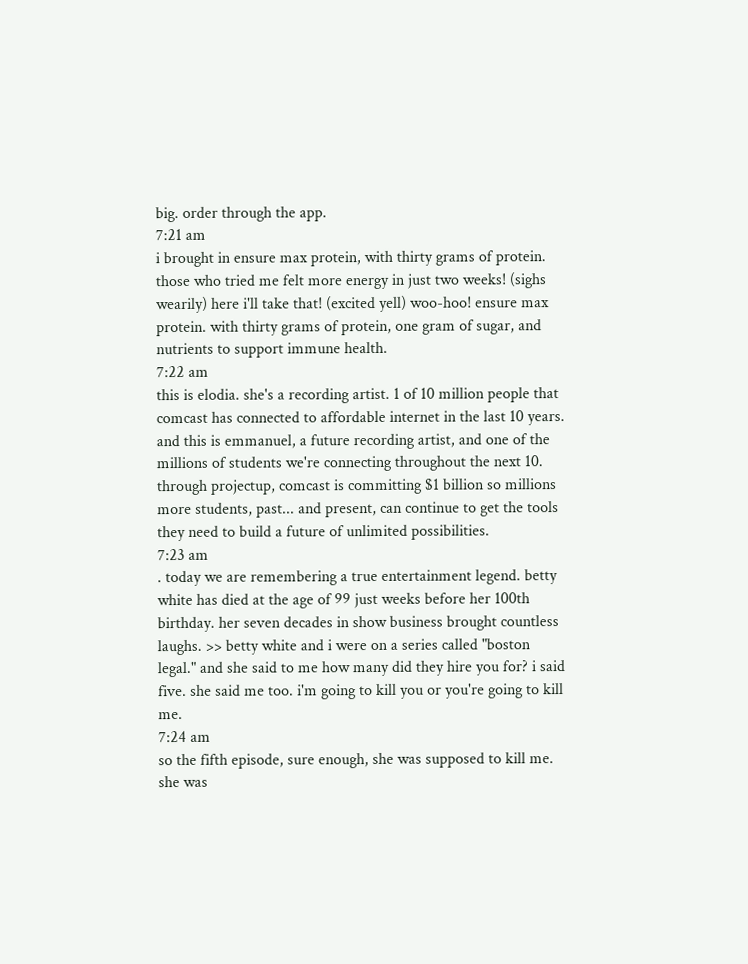big. order through the app.
7:21 am
i brought in ensure max protein, with thirty grams of protein. those who tried me felt more energy in just two weeks! (sighs wearily) here i'll take that! (excited yell) woo-hoo! ensure max protein. with thirty grams of protein, one gram of sugar, and nutrients to support immune health.
7:22 am
this is elodia. she's a recording artist. 1 of 10 million people that comcast has connected to affordable internet in the last 10 years. and this is emmanuel, a future recording artist, and one of the millions of students we're connecting throughout the next 10. through projectup, comcast is committing $1 billion so millions more students, past... and present, can continue to get the tools they need to build a future of unlimited possibilities.
7:23 am
. today we are remembering a true entertainment legend. betty white has died at the age of 99 just weeks before her 100th birthday. her seven decades in show business brought countless laughs. >> betty white and i were on a series called "boston legal." and she said to me how many did they hire you for? i said five. she said me too. i'm going to kill you or you're going to kill me.
7:24 am
so the fifth episode, sure enough, she was supposed to kill me. she was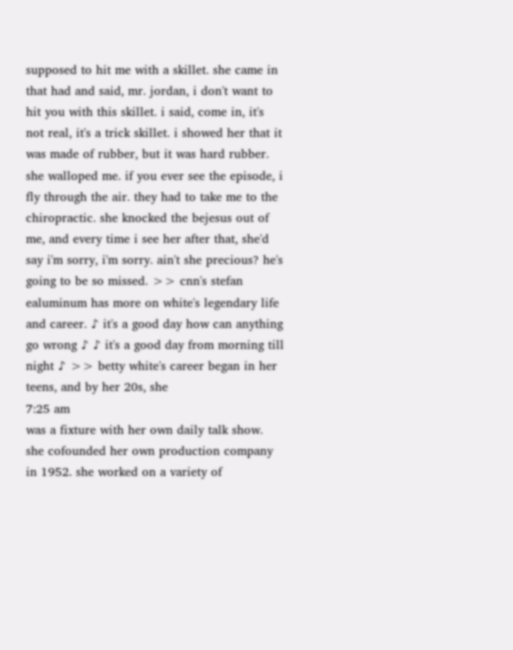supposed to hit me with a skillet. she came in that had and said, mr. jordan, i don't want to hit you with this skillet. i said, come in, it's not real, it's a trick skillet. i showed her that it was made of rubber, but it was hard rubber. she walloped me. if you ever see the episode, i fly through the air. they had to take me to the chiropractic. she knocked the bejesus out of me, and every time i see her after that, she'd say i'm sorry, i'm sorry. ain't she precious? he's going to be so missed. >> cnn's stefan ealuminum has more on white's legendary life and career. ♪ it's a good day how can anything go wrong ♪ ♪ it's a good day from morning till night ♪ >> betty white's career began in her teens, and by her 20s, she
7:25 am
was a fixture with her own daily talk show. she cofounded her own production company in 1952. she worked on a variety of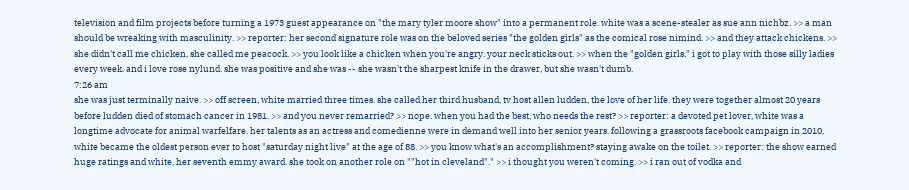television and film projects before turning a 1973 guest appearance on "the mary tyler moore show" into a permanent role. white was a scene-stealer as sue ann nichbz. >> a man should be wreaking with masculinity. >> reporter: her second signature role was on the beloved series "the golden girls" as the comical rose nimind. >> and they attack chickens. >> she didn't call me chicken, she called me peacock. >> you look like a chicken when you're angry. your neck sticks out. >> when the "golden girls," i got to play with those silly ladies every week. and i love rose nylund. she was positive and she was -- she wasn't the sharpest knife in the drawer, but she wasn't dumb.
7:26 am
she was just terminally naive. >> off screen, white married three times. she called her third husband, tv host allen ludden, the love of her life. they were together almost 20 years before ludden died of stomach cancer in 1981. >> and you never remarried? >> nope. when you had the best, who needs the rest? >> reporter: a devoted pet lover, white was a longtime advocate for animal warfelfare. her talents as an actress and comedienne were in demand well into her senior years. following a grassroots facebook campaign in 2010, white became the oldest person ever to host "saturday night live" at the age of 88. >> you know what's an accomplishment? staying awake on the toilet. >> reporter: the show earned huge ratings and white, her seventh emmy award. she took on another role on ""hot in cleveland"." >> i thought you weren't coming. >> i ran out of vodka and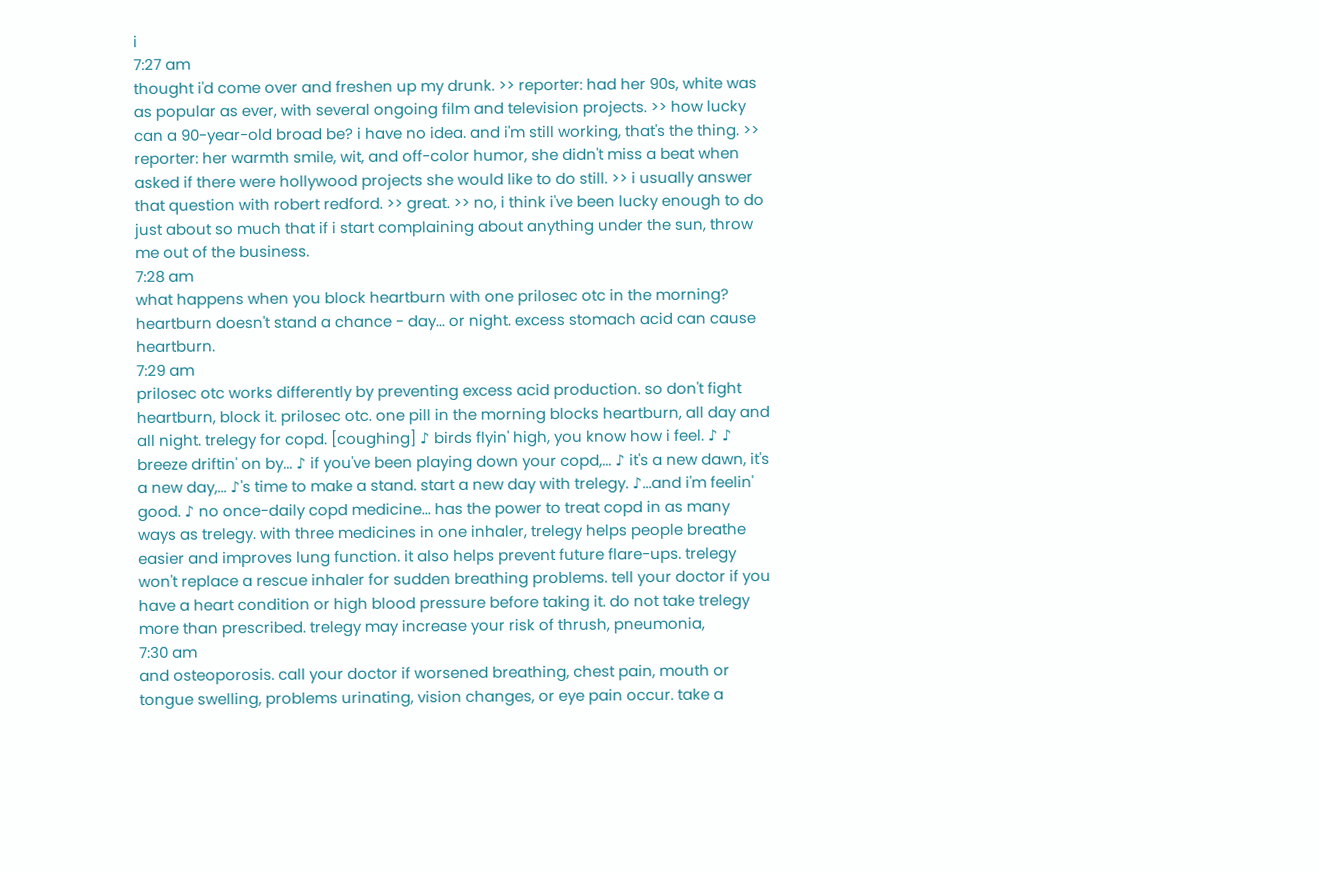i
7:27 am
thought i'd come over and freshen up my drunk. >> reporter: had her 90s, white was as popular as ever, with several ongoing film and television projects. >> how lucky can a 90-year-old broad be? i have no idea. and i'm still working, that's the thing. >> reporter: her warmth smile, wit, and off-color humor, she didn't miss a beat when asked if there were hollywood projects she would like to do still. >> i usually answer that question with robert redford. >> great. >> no, i think i've been lucky enough to do just about so much that if i start complaining about anything under the sun, throw me out of the business.
7:28 am
what happens when you block heartburn with one prilosec otc in the morning? heartburn doesn't stand a chance - day... or night. excess stomach acid can cause heartburn.
7:29 am
prilosec otc works differently by preventing excess acid production. so don't fight heartburn, block it. prilosec otc. one pill in the morning blocks heartburn, all day and all night. trelegy for copd. [coughing] ♪ birds flyin' high, you know how i feel. ♪ ♪ breeze driftin' on by... ♪ if you've been playing down your copd,... ♪ it's a new dawn, it's a new day,... ♪'s time to make a stand. start a new day with trelegy. ♪...and i'm feelin' good. ♪ no once-daily copd medicine... has the power to treat copd in as many ways as trelegy. with three medicines in one inhaler, trelegy helps people breathe easier and improves lung function. it also helps prevent future flare-ups. trelegy won't replace a rescue inhaler for sudden breathing problems. tell your doctor if you have a heart condition or high blood pressure before taking it. do not take trelegy more than prescribed. trelegy may increase your risk of thrush, pneumonia,
7:30 am
and osteoporosis. call your doctor if worsened breathing, chest pain, mouth or tongue swelling, problems urinating, vision changes, or eye pain occur. take a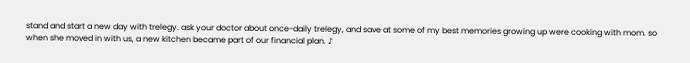stand and start a new day with trelegy. ask your doctor about once-daily trelegy, and save at some of my best memories growing up were cooking with mom. so when she moved in with us, a new kitchen became part of our financial plan. ♪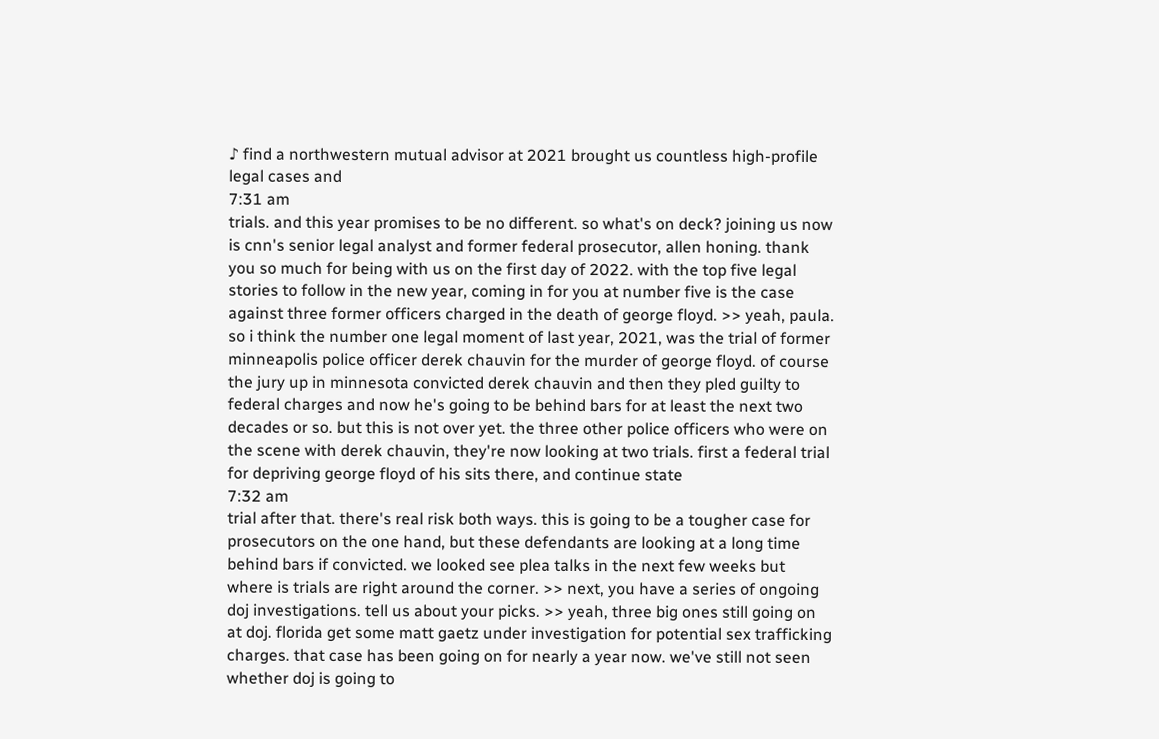♪ find a northwestern mutual advisor at 2021 brought us countless high-profile legal cases and
7:31 am
trials. and this year promises to be no different. so what's on deck? joining us now is cnn's senior legal analyst and former federal prosecutor, allen honing. thank you so much for being with us on the first day of 2022. with the top five legal stories to follow in the new year, coming in for you at number five is the case against three former officers charged in the death of george floyd. >> yeah, paula. so i think the number one legal moment of last year, 2021, was the trial of former minneapolis police officer derek chauvin for the murder of george floyd. of course the jury up in minnesota convicted derek chauvin and then they pled guilty to federal charges and now he's going to be behind bars for at least the next two decades or so. but this is not over yet. the three other police officers who were on the scene with derek chauvin, they're now looking at two trials. first a federal trial for depriving george floyd of his sits there, and continue state
7:32 am
trial after that. there's real risk both ways. this is going to be a tougher case for prosecutors on the one hand, but these defendants are looking at a long time behind bars if convicted. we looked see plea talks in the next few weeks but where is trials are right around the corner. >> next, you have a series of ongoing doj investigations. tell us about your picks. >> yeah, three big ones still going on at doj. florida get some matt gaetz under investigation for potential sex trafficking charges. that case has been going on for nearly a year now. we've still not seen whether doj is going to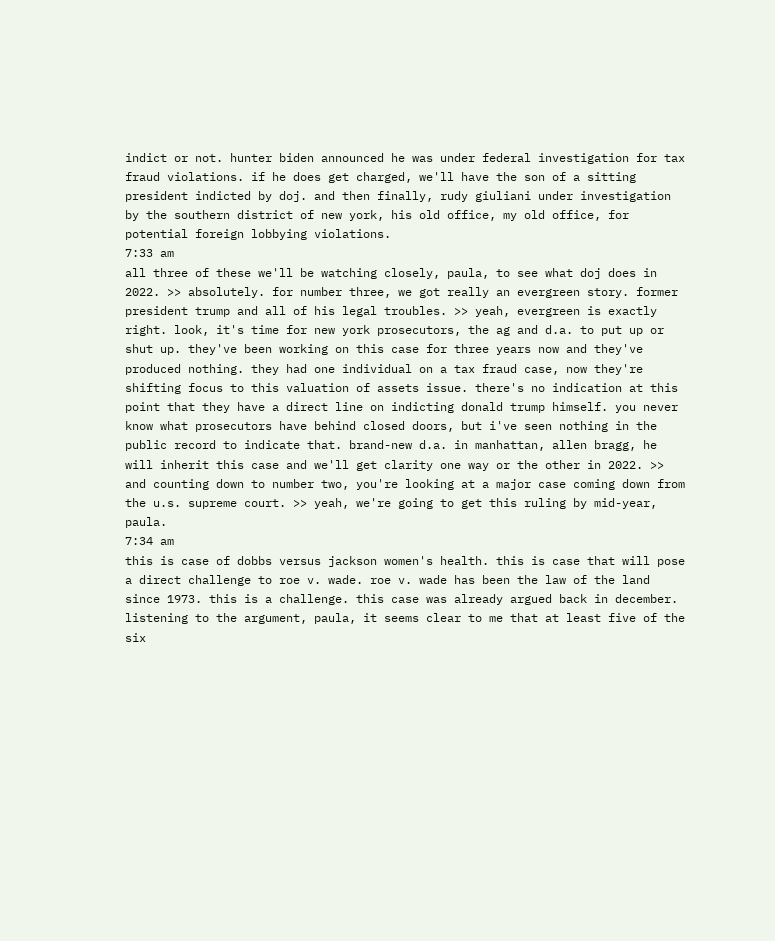indict or not. hunter biden announced he was under federal investigation for tax fraud violations. if he does get charged, we'll have the son of a sitting president indicted by doj. and then finally, rudy giuliani under investigation by the southern district of new york, his old office, my old office, for potential foreign lobbying violations.
7:33 am
all three of these we'll be watching closely, paula, to see what doj does in 2022. >> absolutely. for number three, we got really an evergreen story. former president trump and all of his legal troubles. >> yeah, evergreen is exactly right. look, it's time for new york prosecutors, the ag and d.a. to put up or shut up. they've been working on this case for three years now and they've produced nothing. they had one individual on a tax fraud case, now they're shifting focus to this valuation of assets issue. there's no indication at this point that they have a direct line on indicting donald trump himself. you never know what prosecutors have behind closed doors, but i've seen nothing in the public record to indicate that. brand-new d.a. in manhattan, allen bragg, he will inherit this case and we'll get clarity one way or the other in 2022. >> and counting down to number two, you're looking at a major case coming down from the u.s. supreme court. >> yeah, we're going to get this ruling by mid-year, paula.
7:34 am
this is case of dobbs versus jackson women's health. this is case that will pose a direct challenge to roe v. wade. roe v. wade has been the law of the land since 1973. this is a challenge. this case was already argued back in december. listening to the argument, paula, it seems clear to me that at least five of the six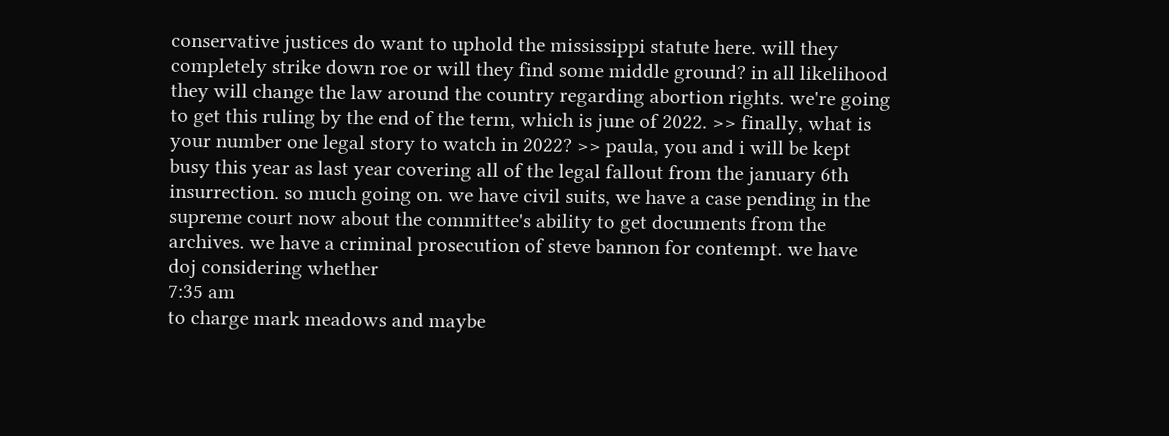conservative justices do want to uphold the mississippi statute here. will they completely strike down roe or will they find some middle ground? in all likelihood they will change the law around the country regarding abortion rights. we're going to get this ruling by the end of the term, which is june of 2022. >> finally, what is your number one legal story to watch in 2022? >> paula, you and i will be kept busy this year as last year covering all of the legal fallout from the january 6th insurrection. so much going on. we have civil suits, we have a case pending in the supreme court now about the committee's ability to get documents from the archives. we have a criminal prosecution of steve bannon for contempt. we have doj considering whether
7:35 am
to charge mark meadows and maybe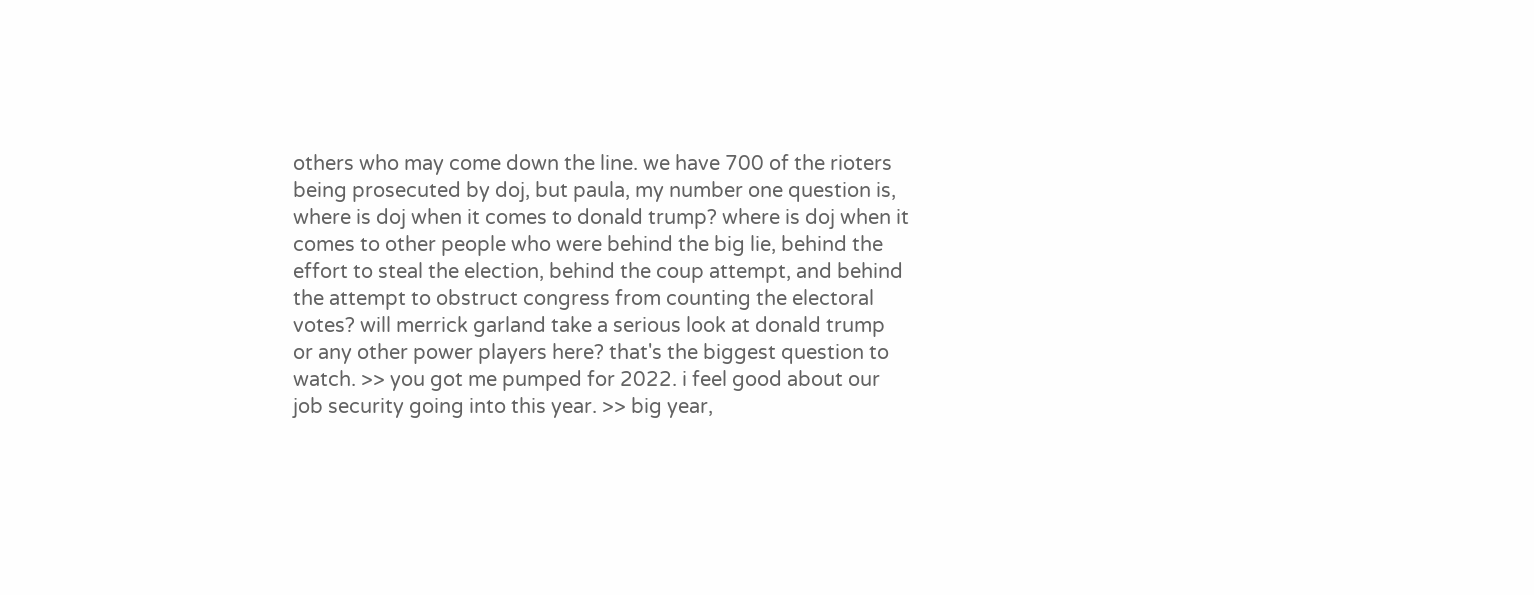others who may come down the line. we have 700 of the rioters being prosecuted by doj, but paula, my number one question is, where is doj when it comes to donald trump? where is doj when it comes to other people who were behind the big lie, behind the effort to steal the election, behind the coup attempt, and behind the attempt to obstruct congress from counting the electoral votes? will merrick garland take a serious look at donald trump or any other power players here? that's the biggest question to watch. >> you got me pumped for 2022. i feel good about our job security going into this year. >> big year,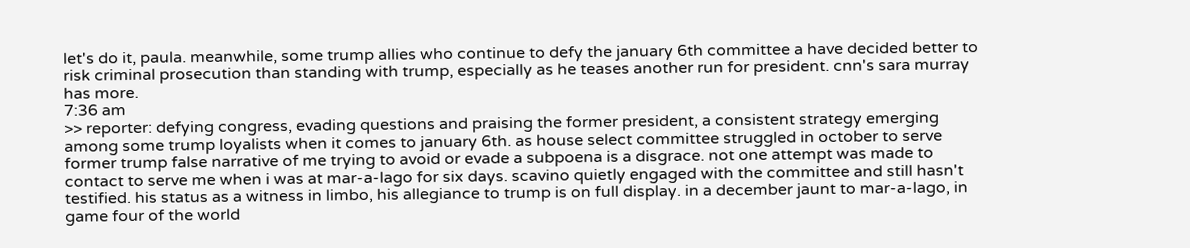let's do it, paula. meanwhile, some trump allies who continue to defy the january 6th committee a have decided better to risk criminal prosecution than standing with trump, especially as he teases another run for president. cnn's sara murray has more.
7:36 am
>> reporter: defying congress, evading questions and praising the former president, a consistent strategy emerging among some trump loyalists when it comes to january 6th. as house select committee struggled in october to serve former trump false narrative of me trying to avoid or evade a subpoena is a disgrace. not one attempt was made to contact to serve me when i was at mar-a-lago for six days. scavino quietly engaged with the committee and still hasn't testified. his status as a witness in limbo, his allegiance to trump is on full display. in a december jaunt to mar-a-lago, in game four of the world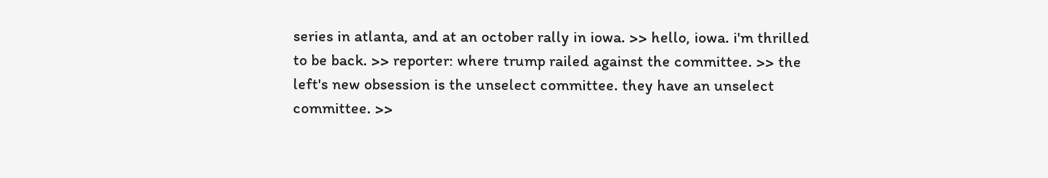series in atlanta, and at an october rally in iowa. >> hello, iowa. i'm thrilled to be back. >> reporter: where trump railed against the committee. >> the left's new obsession is the unselect committee. they have an unselect committee. >>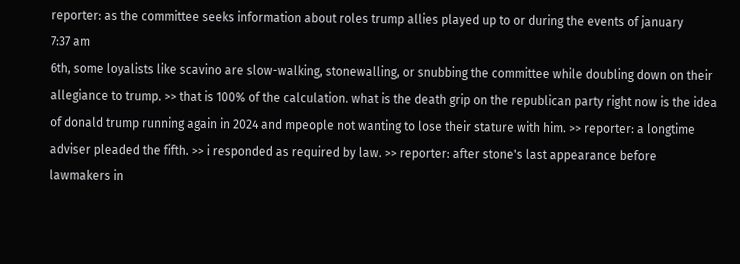reporter: as the committee seeks information about roles trump allies played up to or during the events of january
7:37 am
6th, some loyalists like scavino are slow-walking, stonewalling, or snubbing the committee while doubling down on their allegiance to trump. >> that is 100% of the calculation. what is the death grip on the republican party right now is the idea of donald trump running again in 2024 and mpeople not wanting to lose their stature with him. >> reporter: a longtime adviser pleaded the fifth. >> i responded as required by law. >> reporter: after stone's last appearance before lawmakers in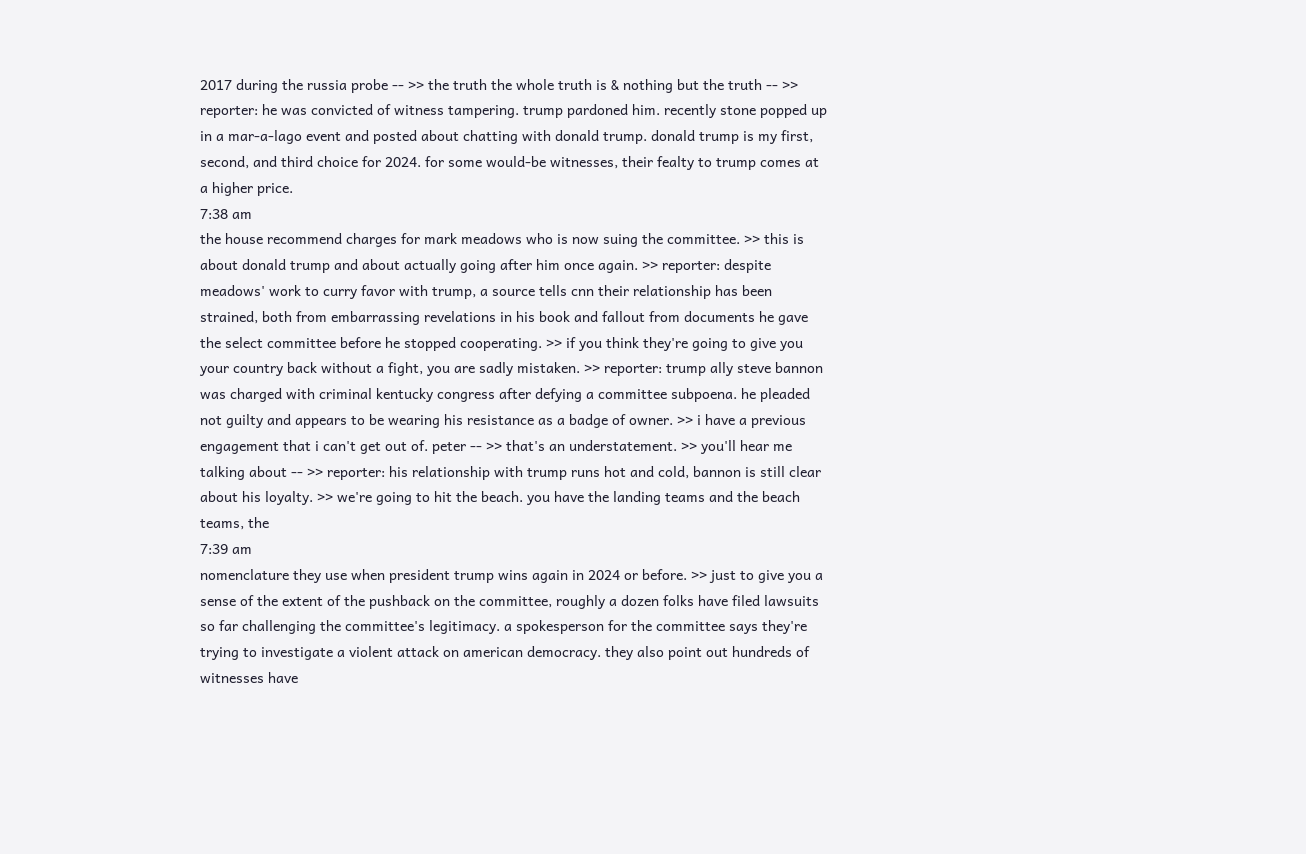2017 during the russia probe -- >> the truth the whole truth is & nothing but the truth -- >> reporter: he was convicted of witness tampering. trump pardoned him. recently stone popped up in a mar-a-lago event and posted about chatting with donald trump. donald trump is my first, second, and third choice for 2024. for some would-be witnesses, their fealty to trump comes at a higher price.
7:38 am
the house recommend charges for mark meadows who is now suing the committee. >> this is about donald trump and about actually going after him once again. >> reporter: despite meadows' work to curry favor with trump, a source tells cnn their relationship has been strained, both from embarrassing revelations in his book and fallout from documents he gave the select committee before he stopped cooperating. >> if you think they're going to give you your country back without a fight, you are sadly mistaken. >> reporter: trump ally steve bannon was charged with criminal kentucky congress after defying a committee subpoena. he pleaded not guilty and appears to be wearing his resistance as a badge of owner. >> i have a previous engagement that i can't get out of. peter -- >> that's an understatement. >> you'll hear me talking about -- >> reporter: his relationship with trump runs hot and cold, bannon is still clear about his loyalty. >> we're going to hit the beach. you have the landing teams and the beach teams, the
7:39 am
nomenclature they use when president trump wins again in 2024 or before. >> just to give you a sense of the extent of the pushback on the committee, roughly a dozen folks have filed lawsuits so far challenging the committee's legitimacy. a spokesperson for the committee says they're trying to investigate a violent attack on american democracy. they also point out hundreds of witnesses have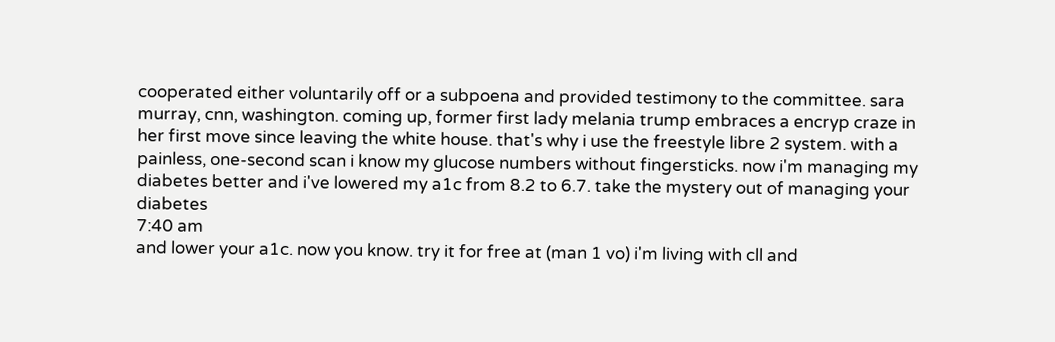cooperated either voluntarily off or a subpoena and provided testimony to the committee. sara murray, cnn, washington. coming up, former first lady melania trump embraces a encryp craze in her first move since leaving the white house. that's why i use the freestyle libre 2 system. with a painless, one-second scan i know my glucose numbers without fingersticks. now i'm managing my diabetes better and i've lowered my a1c from 8.2 to 6.7. take the mystery out of managing your diabetes
7:40 am
and lower your a1c. now you know. try it for free at (man 1 vo) i'm living with cll and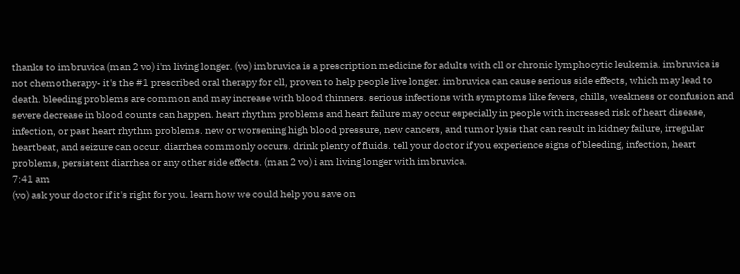thanks to imbruvica (man 2 vo) i'm living longer. (vo) imbruvica is a prescription medicine for adults with cll or chronic lymphocytic leukemia. imbruvica is not chemotherapy- it's the #1 prescribed oral therapy for cll, proven to help people live longer. imbruvica can cause serious side effects, which may lead to death. bleeding problems are common and may increase with blood thinners. serious infections with symptoms like fevers, chills, weakness or confusion and severe decrease in blood counts can happen. heart rhythm problems and heart failure may occur especially in people with increased risk of heart disease, infection, or past heart rhythm problems. new or worsening high blood pressure, new cancers, and tumor lysis that can result in kidney failure, irregular heartbeat, and seizure can occur. diarrhea commonly occurs. drink plenty of fluids. tell your doctor if you experience signs of bleeding, infection, heart problems, persistent diarrhea or any other side effects. (man 2 vo) i am living longer with imbruvica.
7:41 am
(vo) ask your doctor if it's right for you. learn how we could help you save on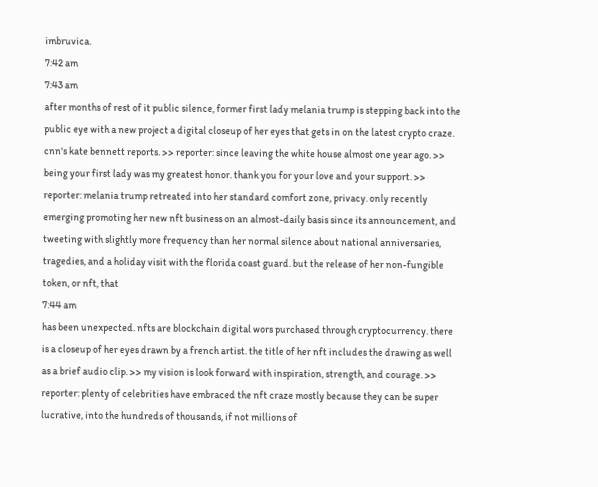imbruvica.
7:42 am
7:43 am
after months of rest of it public silence, former first lady melania trump is stepping back into the public eye with a new project a digital closeup of her eyes that gets in on the latest crypto craze. cnn's kate bennett reports. >> reporter: since leaving the white house almost one year ago. >> being your first lady was my greatest honor. thank you for your love and your support. >> reporter: melania trump retreated into her standard comfort zone, privacy. only recently emerging promoting her new nft business on an almost-daily basis since its announcement, and tweeting with slightly more frequency than her normal silence about national anniversaries, tragedies, and a holiday visit with the florida coast guard. but the release of her non-fungible token, or nft, that
7:44 am
has been unexpected. nfts are blockchain digital wors purchased through cryptocurrency. there is a closeup of her eyes drawn by a french artist. the title of her nft includes the drawing as well as a brief audio clip. >> my vision is look forward with inspiration, strength, and courage. >> reporter: plenty of celebrities have embraced the nft craze mostly because they can be super lucrative, into the hundreds of thousands, if not millions of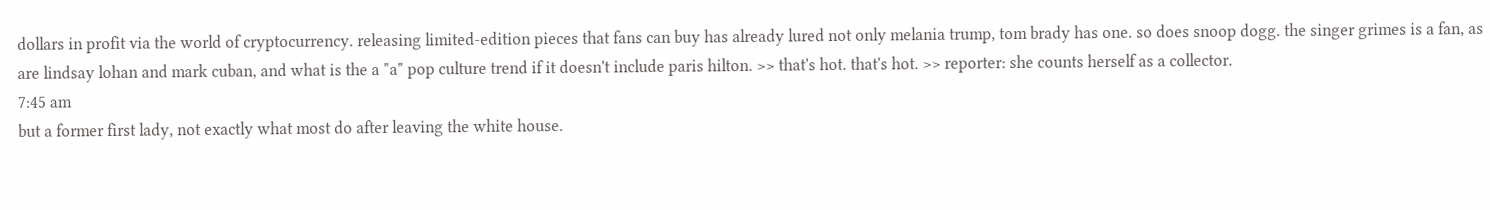dollars in profit via the world of cryptocurrency. releasing limited-edition pieces that fans can buy has already lured not only melania trump, tom brady has one. so does snoop dogg. the singer grimes is a fan, as are lindsay lohan and mark cuban, and what is the a "a" pop culture trend if it doesn't include paris hilton. >> that's hot. that's hot. >> reporter: she counts herself as a collector.
7:45 am
but a former first lady, not exactly what most do after leaving the white house.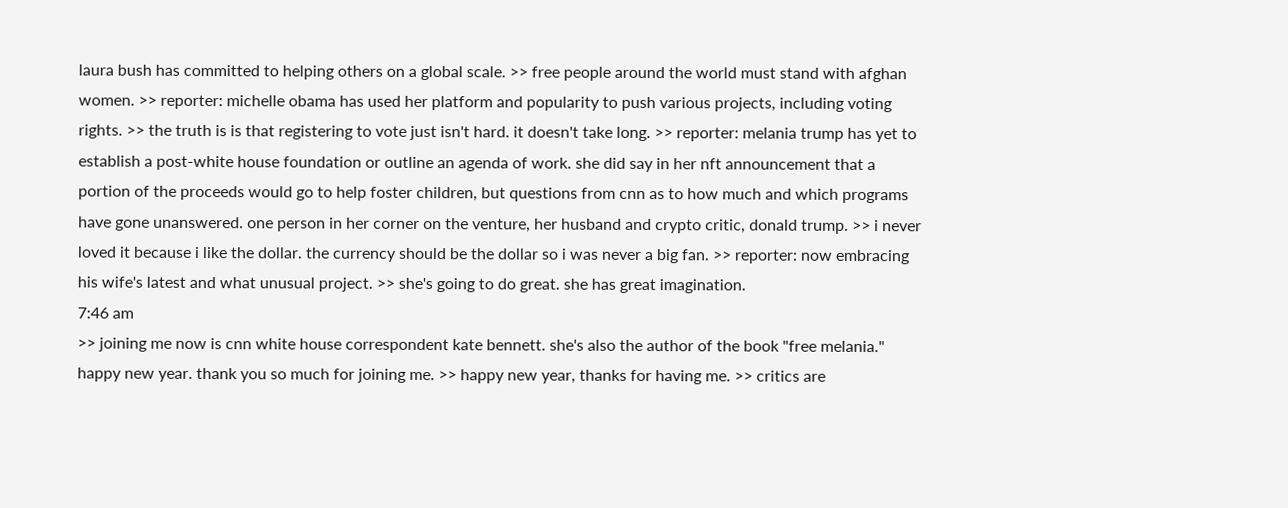laura bush has committed to helping others on a global scale. >> free people around the world must stand with afghan women. >> reporter: michelle obama has used her platform and popularity to push various projects, including voting rights. >> the truth is is that registering to vote just isn't hard. it doesn't take long. >> reporter: melania trump has yet to establish a post-white house foundation or outline an agenda of work. she did say in her nft announcement that a portion of the proceeds would go to help foster children, but questions from cnn as to how much and which programs have gone unanswered. one person in her corner on the venture, her husband and crypto critic, donald trump. >> i never loved it because i like the dollar. the currency should be the dollar so i was never a big fan. >> reporter: now embracing his wife's latest and what unusual project. >> she's going to do great. she has great imagination.
7:46 am
>> joining me now is cnn white house correspondent kate bennett. she's also the author of the book "free melania." happy new year. thank you so much for joining me. >> happy new year, thanks for having me. >> critics are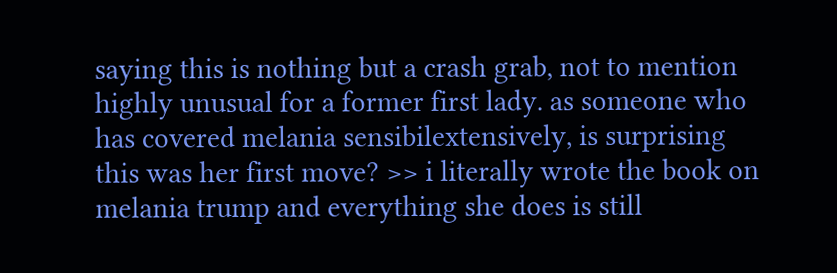saying this is nothing but a crash grab, not to mention highly unusual for a former first lady. as someone who has covered melania sensibilextensively, is surprising this was her first move? >> i literally wrote the book on melania trump and everything she does is still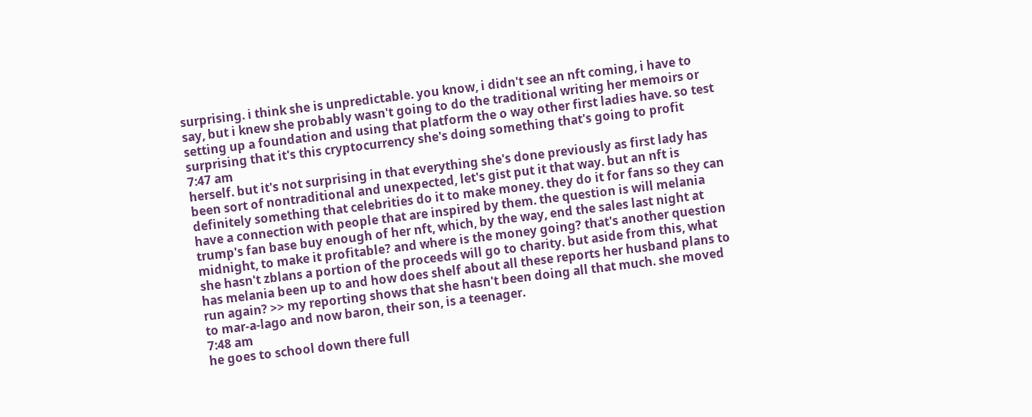surprising. i think she is unpredictable. you know, i didn't see an nft coming, i have to say, but i knew she probably wasn't going to do the traditional writing her memoirs or setting up a foundation and using that platform the o way other first ladies have. so test surprising that it's this cryptocurrency she's doing something that's going to profit
7:47 am
herself. but it's not surprising in that everything she's done previously as first lady has been sort of nontraditional and unexpected, let's gist put it that way. but an nft is definitely something that celebrities do it to make money. they do it for fans so they can have a connection with people that are inspired by them. the question is will melania trump's fan base buy enough of her nft, which, by the way, end the sales last night at midnight, to make it profitable? and where is the money going? that's another question she hasn't zblans a portion of the proceeds will go to charity. but aside from this, what has melania been up to and how does shelf about all these reports her husband plans to run again? >> my reporting shows that she hasn't been doing all that much. she moved to mar-a-lago and now baron, their son, is a teenager.
7:48 am
he goes to school down there full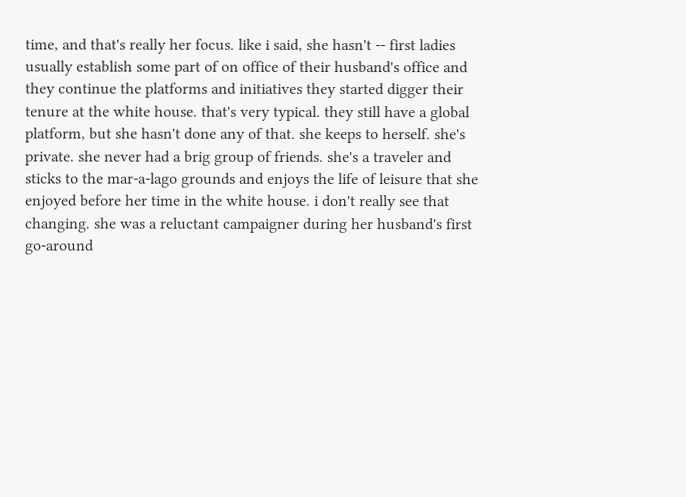time, and that's really her focus. like i said, she hasn't -- first ladies usually establish some part of on office of their husband's office and they continue the platforms and initiatives they started digger their tenure at the white house. that's very typical. they still have a global platform, but she hasn't done any of that. she keeps to herself. she's private. she never had a brig group of friends. she's a traveler and sticks to the mar-a-lago grounds and enjoys the life of leisure that she enjoyed before her time in the white house. i don't really see that changing. she was a reluctant campaigner during her husband's first go-around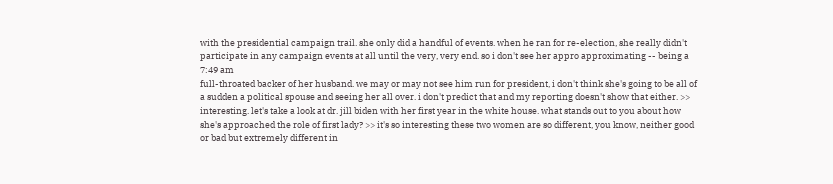with the presidential campaign trail. she only did a handful of events. when he ran for re-election, she really didn't participate in any campaign events at all until the very, very end. so i don't see her appro approximating -- being a
7:49 am
full-throated backer of her husband. we may or may not see him run for president, i don't think she's going to be all of a sudden a political spouse and seeing her all over. i don't predict that and my reporting doesn't show that either. >> interesting. let's take a look at dr. jill biden with her first year in the white house. what stands out to you about how she's approached the role of first lady? >> it's so interesting these two women are so different, you know, neither good or bad but extremely different in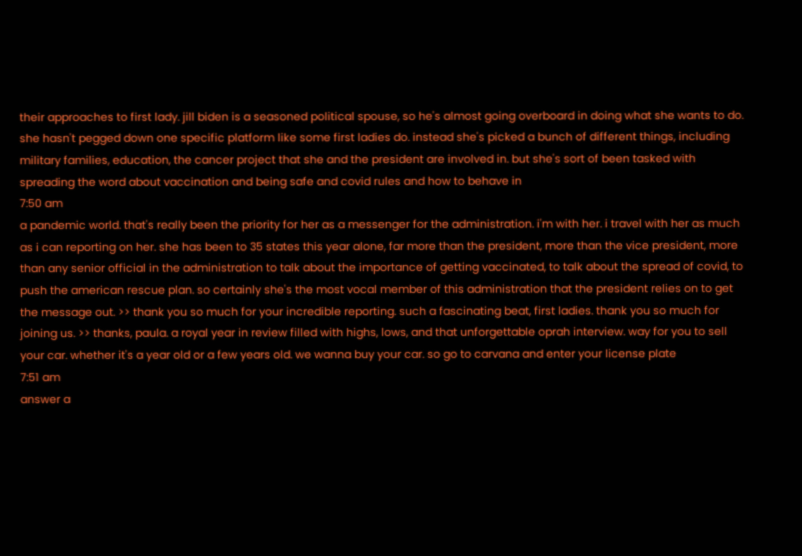their approaches to first lady. jill biden is a seasoned political spouse, so he's almost going overboard in doing what she wants to do. she hasn't pegged down one specific platform like some first ladies do. instead she's picked a bunch of different things, including military families, education, the cancer project that she and the president are involved in. but she's sort of been tasked with spreading the word about vaccination and being safe and covid rules and how to behave in
7:50 am
a pandemic world. that's really been the priority for her as a messenger for the administration. i'm with her. i travel with her as much as i can reporting on her. she has been to 35 states this year alone, far more than the president, more than the vice president, more than any senior official in the administration to talk about the importance of getting vaccinated, to talk about the spread of covid, to push the american rescue plan. so certainly she's the most vocal member of this administration that the president relies on to get the message out. >> thank you so much for your incredible reporting. such a fascinating beat, first ladies. thank you so much for joining us. >> thanks, paula. a royal year in review filled with highs, lows, and that unforgettable oprah interview. way for you to sell your car. whether it's a year old or a few years old. we wanna buy your car. so go to carvana and enter your license plate
7:51 am
answer a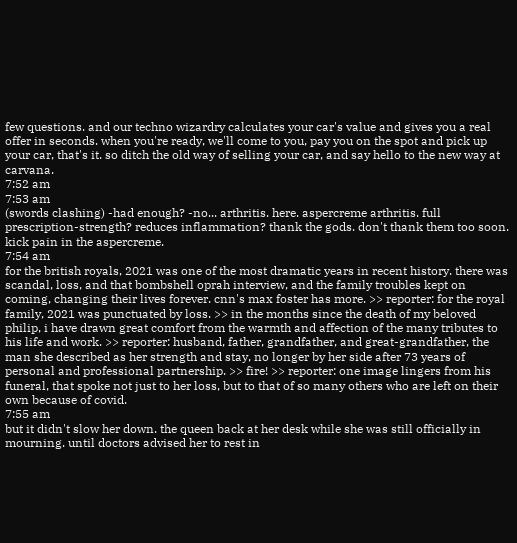few questions. and our techno wizardry calculates your car's value and gives you a real offer in seconds. when you're ready, we'll come to you, pay you on the spot and pick up your car, that's it. so ditch the old way of selling your car, and say hello to the new way at carvana.
7:52 am
7:53 am
(swords clashing) -had enough? -no... arthritis. here. aspercreme arthritis. full prescription-strength? reduces inflammation? thank the gods. don't thank them too soon. kick pain in the aspercreme.
7:54 am
for the british royals, 2021 was one of the most dramatic years in recent history. there was scandal, loss, and that bombshell oprah interview, and the family troubles kept on coming, changing their lives forever. cnn's max foster has more. >> reporter: for the royal family, 2021 was punctuated by loss. >> in the months since the death of my beloved philip, i have drawn great comfort from the warmth and affection of the many tributes to his life and work. >> reporter: husband, father, grandfather, and great-grandfather, the man she described as her strength and stay, no longer by her side after 73 years of personal and professional partnership. >> fire! >> reporter: one image lingers from his funeral, that spoke not just to her loss, but to that of so many others who are left on their own because of covid.
7:55 am
but it didn't slow her down. the queen back at her desk while she was still officially in mourning. until doctors advised her to rest in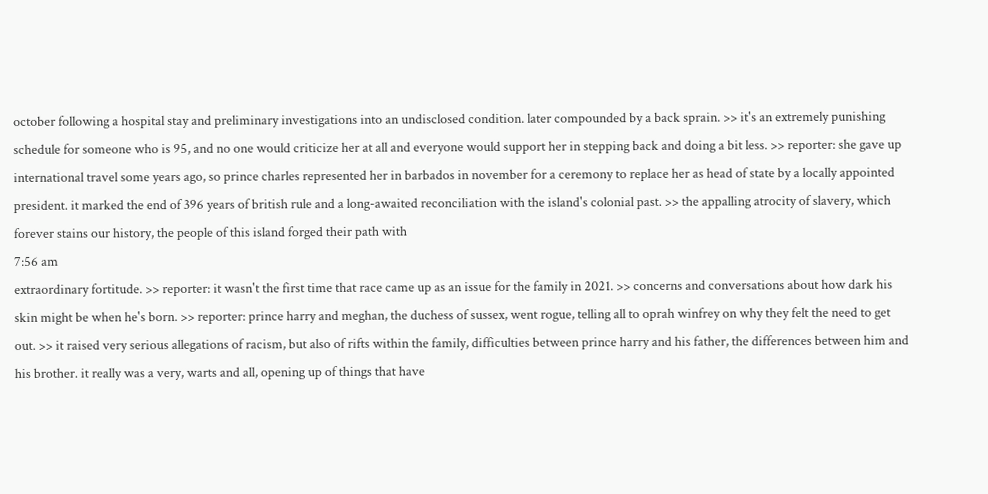october following a hospital stay and preliminary investigations into an undisclosed condition. later compounded by a back sprain. >> it's an extremely punishing schedule for someone who is 95, and no one would criticize her at all and everyone would support her in stepping back and doing a bit less. >> reporter: she gave up international travel some years ago, so prince charles represented her in barbados in november for a ceremony to replace her as head of state by a locally appointed president. it marked the end of 396 years of british rule and a long-awaited reconciliation with the island's colonial past. >> the appalling atrocity of slavery, which forever stains our history, the people of this island forged their path with
7:56 am
extraordinary fortitude. >> reporter: it wasn't the first time that race came up as an issue for the family in 2021. >> concerns and conversations about how dark his skin might be when he's born. >> reporter: prince harry and meghan, the duchess of sussex, went rogue, telling all to oprah winfrey on why they felt the need to get out. >> it raised very serious allegations of racism, but also of rifts within the family, difficulties between prince harry and his father, the differences between him and his brother. it really was a very, warts and all, opening up of things that have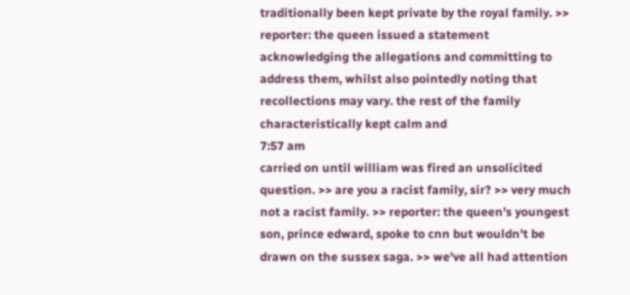traditionally been kept private by the royal family. >> reporter: the queen issued a statement acknowledging the allegations and committing to address them, whilst also pointedly noting that recollections may vary. the rest of the family characteristically kept calm and
7:57 am
carried on until william was fired an unsolicited question. >> are you a racist family, sir? >> very much not a racist family. >> reporter: the queen's youngest son, prince edward, spoke to cnn but wouldn't be drawn on the sussex saga. >> we've all had attention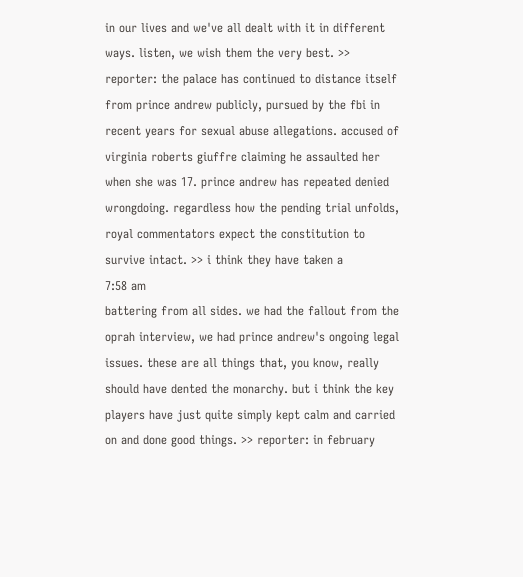in our lives and we've all dealt with it in different ways. listen, we wish them the very best. >> reporter: the palace has continued to distance itself from prince andrew publicly, pursued by the fbi in recent years for sexual abuse allegations. accused of virginia roberts giuffre claiming he assaulted her when she was 17. prince andrew has repeated denied wrongdoing. regardless how the pending trial unfolds, royal commentators expect the constitution to survive intact. >> i think they have taken a
7:58 am
battering from all sides. we had the fallout from the oprah interview, we had prince andrew's ongoing legal issues. these are all things that, you know, really should have dented the monarchy. but i think the key players have just quite simply kept calm and carried on and done good things. >> reporter: in february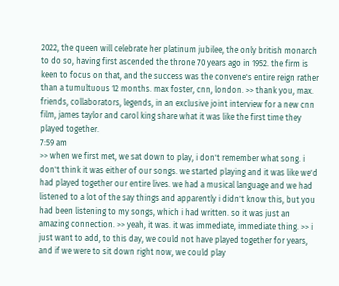2022, the queen will celebrate her platinum jubilee, the only british monarch to do so, having first ascended the throne 70 years ago in 1952. the firm is keen to focus on that, and the success was the convene's entire reign rather than a tumultuous 12 months. max foster, cnn, london. >> thank you, max. friends, collaborators, legends, in an exclusive joint interview for a new cnn film, james taylor and carol king share what it was like the first time they played together.
7:59 am
>> when we first met, we sat down to play, i don't remember what song. i don't think it was either of our songs. we started playing and it was like we'd had played together our entire lives. we had a musical language and we had listened to a lot of the say things and apparently i didn't know this, but you had been listening to my songs, which i had written. so it was just an amazing connection. >> yeah, it was. it was immediate, immediate thing. >> i just want to add, to this day, we could not have played together for years, and if we were to sit down right now, we could play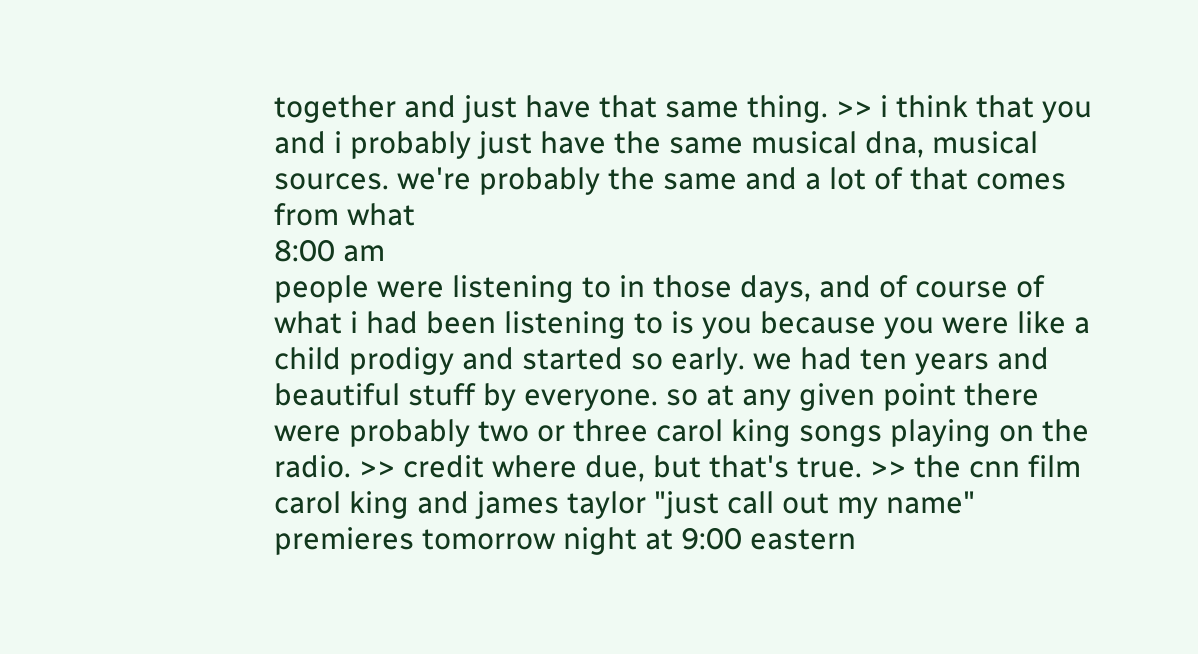together and just have that same thing. >> i think that you and i probably just have the same musical dna, musical sources. we're probably the same and a lot of that comes from what
8:00 am
people were listening to in those days, and of course of what i had been listening to is you because you were like a child prodigy and started so early. we had ten years and beautiful stuff by everyone. so at any given point there were probably two or three carol king songs playing on the radio. >> credit where due, but that's true. >> the cnn film carol king and james taylor "just call out my name" premieres tomorrow night at 9:00 eastern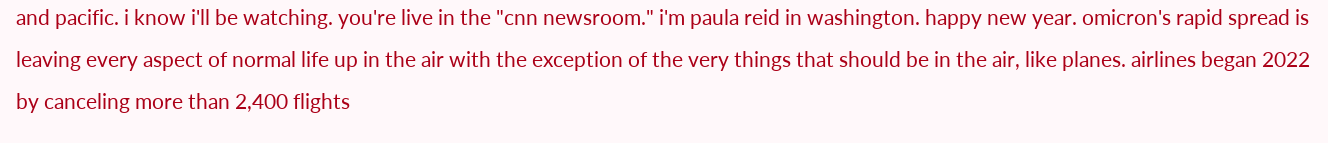and pacific. i know i'll be watching. you're live in the "cnn newsroom." i'm paula reid in washington. happy new year. omicron's rapid spread is leaving every aspect of normal life up in the air with the exception of the very things that should be in the air, like planes. airlines began 2022 by canceling more than 2,400 flights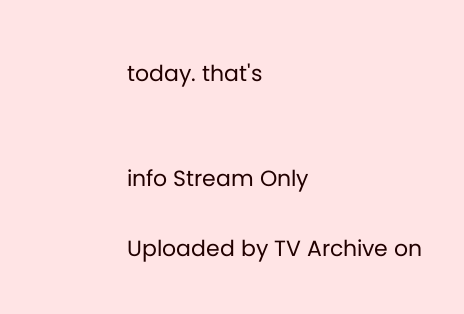today. that's


info Stream Only

Uploaded by TV Archive on